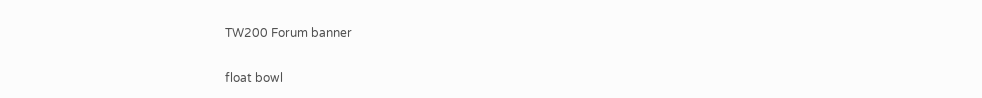TW200 Forum banner

float bowl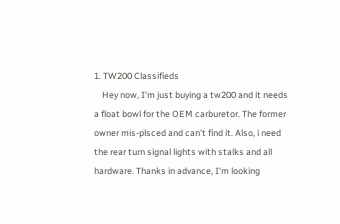1. TW200 Classifieds
    Hey now, I'm just buying a tw200 and it needs a float bowl for the OEM carburetor. The former owner mis-plsced and can't find it. Also, i need the rear turn signal lights with stalks and all hardware. Thanks in advance, I'm looking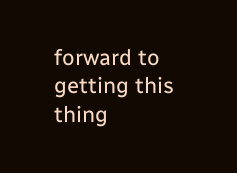forward to getting this thing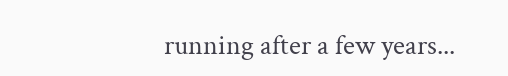running after a few years...